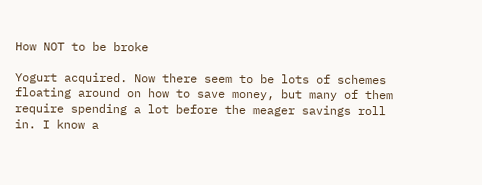How NOT to be broke

Yogurt acquired. Now there seem to be lots of schemes floating around on how to save money, but many of them require spending a lot before the meager savings roll in. I know a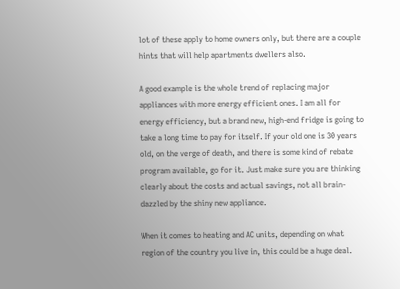lot of these apply to home owners only, but there are a couple hints that will help apartments dwellers also.

A good example is the whole trend of replacing major appliances with more energy efficient ones. I am all for energy efficiency, but a brand new, high-end fridge is going to take a long time to pay for itself. If your old one is 30 years old, on the verge of death, and there is some kind of rebate program available, go for it. Just make sure you are thinking clearly about the costs and actual savings, not all brain-dazzled by the shiny new appliance.

When it comes to heating and AC units, depending on what region of the country you live in, this could be a huge deal.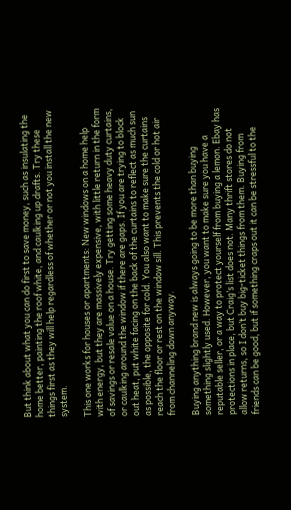But think about what you can do first to save money, such as insulating the home better, painting the roof white, and caulking up drafts. Try these things first as they will help regardless of whether or not you install the new system.

This one works for houses or apartments: New windows on a home help with energy, but they are massively expensive, with little return in the form of savings or resale value on a house. Try getting some heavy duty curtains, or caulking around the window if there are gaps. If you are trying to block out heat, put white facing on the back of the curtains to reflect as much sun as possible, the opposite for cold. You also want to make sure the curtains reach the floor or rest on the window sill. This prevents the cold or hot air from channeling down anyway.

Buying anything brand new is always going to be more than buying something slightly used. However, you want to make sure you have a reputable seller, or a way to protect yourself from buying a lemon. Ebay has protections in place, but Craig’s list does not. Many thrift stores do not allow returns, so I don’t buy big-ticket things from them. Buying from friends can be good, but if something craps out it can be stressful to the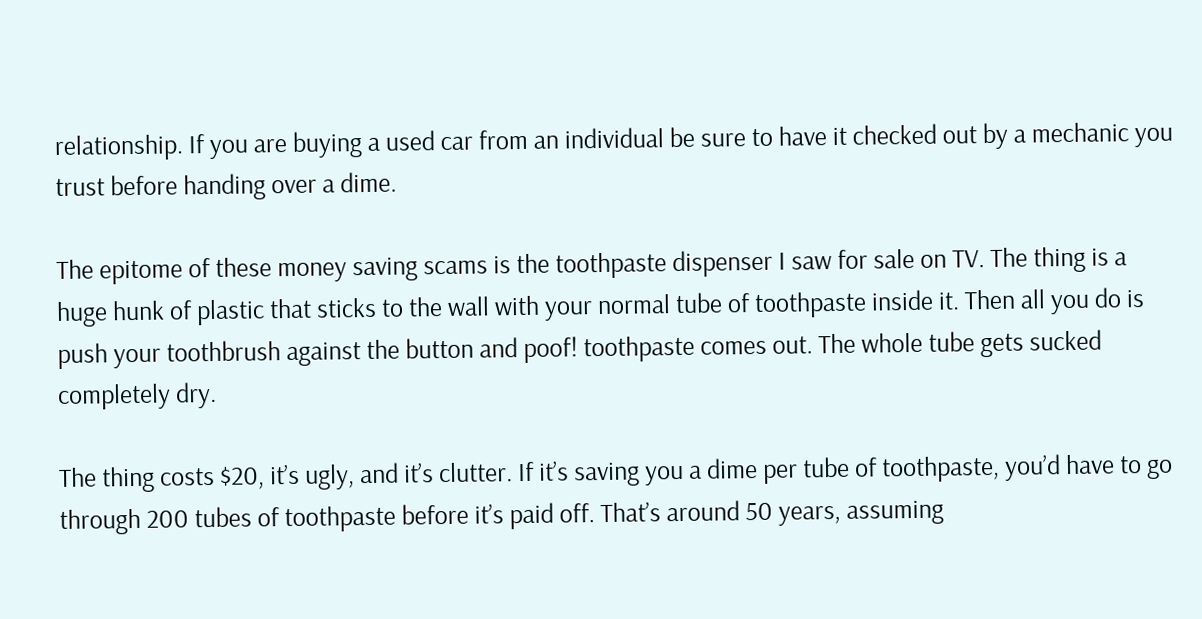relationship. If you are buying a used car from an individual be sure to have it checked out by a mechanic you trust before handing over a dime.

The epitome of these money saving scams is the toothpaste dispenser I saw for sale on TV. The thing is a huge hunk of plastic that sticks to the wall with your normal tube of toothpaste inside it. Then all you do is push your toothbrush against the button and poof! toothpaste comes out. The whole tube gets sucked completely dry.

The thing costs $20, it’s ugly, and it’s clutter. If it’s saving you a dime per tube of toothpaste, you’d have to go through 200 tubes of toothpaste before it’s paid off. That’s around 50 years, assuming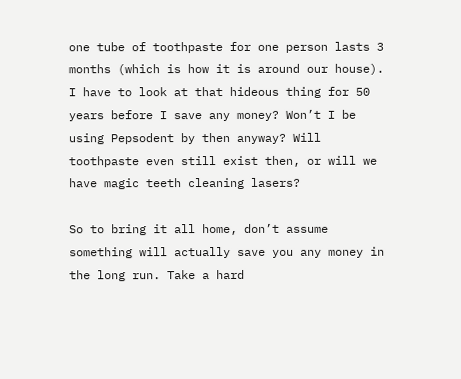one tube of toothpaste for one person lasts 3 months (which is how it is around our house). I have to look at that hideous thing for 50 years before I save any money? Won’t I be using Pepsodent by then anyway? Will toothpaste even still exist then, or will we have magic teeth cleaning lasers?

So to bring it all home, don’t assume something will actually save you any money in the long run. Take a hard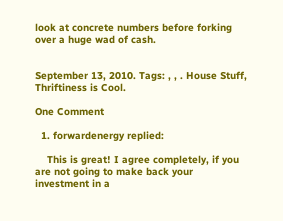look at concrete numbers before forking over a huge wad of cash.


September 13, 2010. Tags: , , . House Stuff, Thriftiness is Cool.

One Comment

  1. forwardenergy replied:

    This is great! I agree completely, if you are not going to make back your investment in a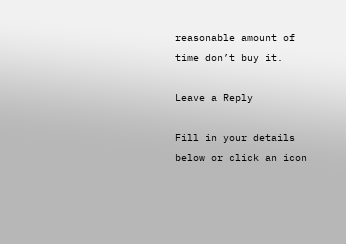reasonable amount of time don’t buy it.

Leave a Reply

Fill in your details below or click an icon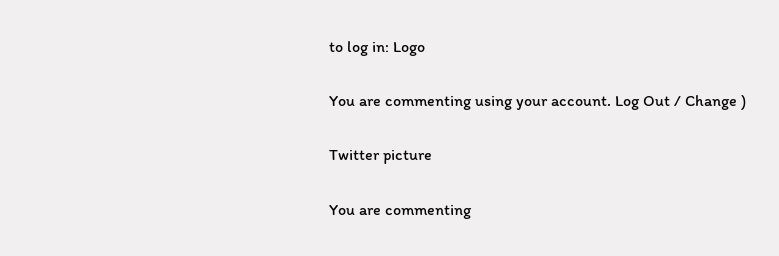to log in: Logo

You are commenting using your account. Log Out / Change )

Twitter picture

You are commenting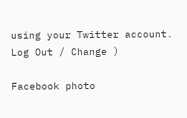using your Twitter account. Log Out / Change )

Facebook photo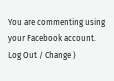You are commenting using your Facebook account. Log Out / Change )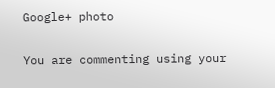Google+ photo

You are commenting using your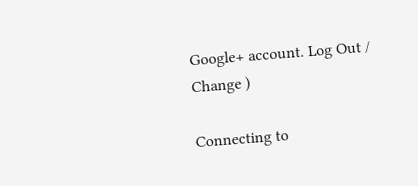Google+ account. Log Out / Change )

Connecting to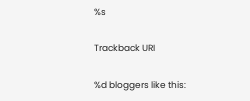%s

Trackback URI

%d bloggers like this: